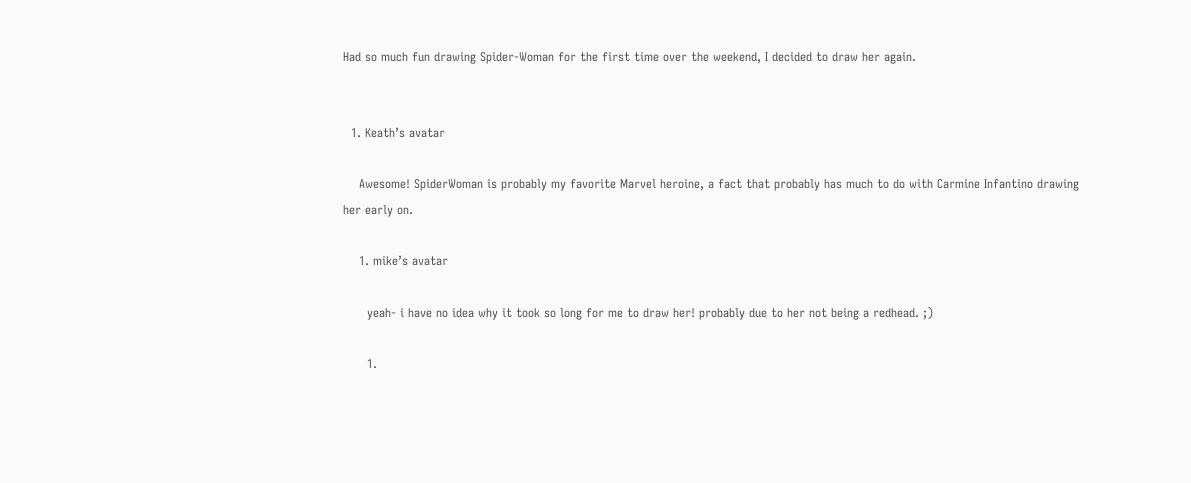Had so much fun drawing Spider-Woman for the first time over the weekend, I decided to draw her again.


  1. Keath’s avatar

    Awesome! SpiderWoman is probably my favorite Marvel heroine, a fact that probably has much to do with Carmine Infantino drawing her early on.

    1. mike’s avatar

      yeah- i have no idea why it took so long for me to draw her! probably due to her not being a redhead. ;)

      1.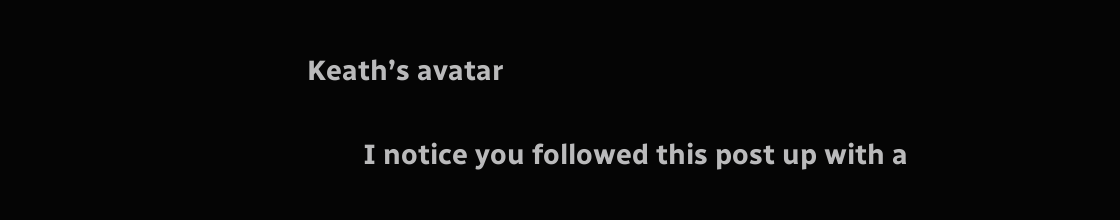Keath’s avatar

        I notice you followed this post up with a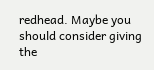redhead. Maybe you should consider giving the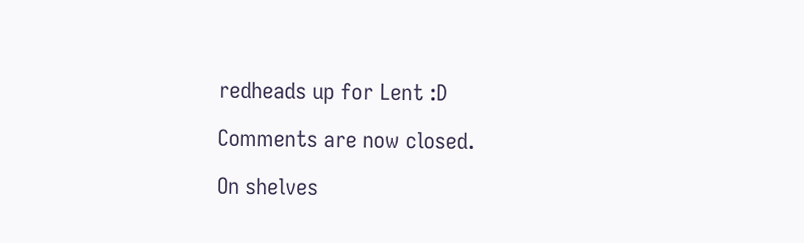redheads up for Lent :D

Comments are now closed.

On shelves